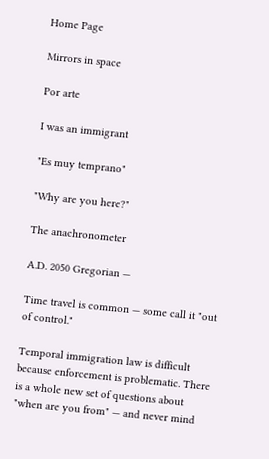Home Page

Mirrors in space

Por arte

I was an immigrant

"Es muy temprano"

"Why are you here?"

The anachronometer

A.D. 2050 Gregorian —

Time travel is common — some call it "out of control."

Temporal immigration law is difficult because enforcement is problematic. There is a whole new set of questions about "when are you from" — and never mind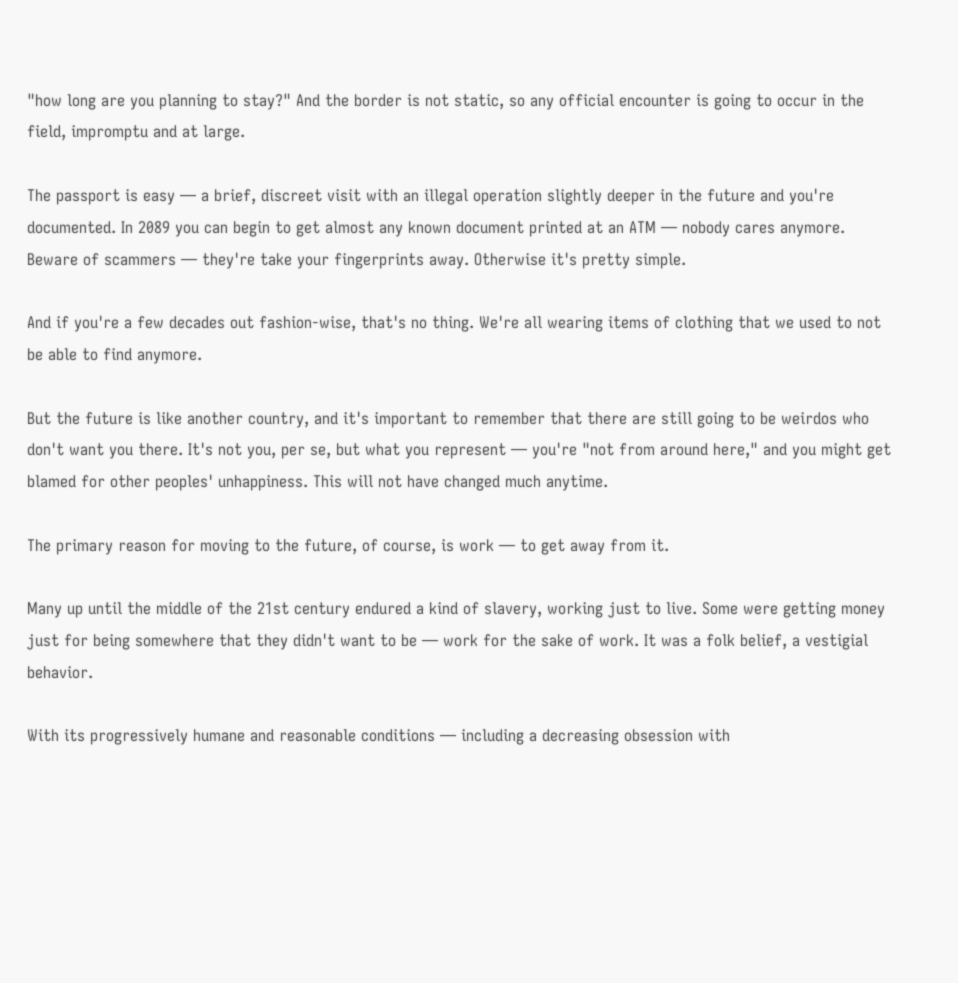"how long are you planning to stay?" And the border is not static, so any official encounter is going to occur in the field, impromptu and at large.

The passport is easy — a brief, discreet visit with an illegal operation slightly deeper in the future and you're documented. In 2089 you can begin to get almost any known document printed at an ATM — nobody cares anymore. Beware of scammers — they're take your fingerprints away. Otherwise it's pretty simple.

And if you're a few decades out fashion-wise, that's no thing. We're all wearing items of clothing that we used to not be able to find anymore.

But the future is like another country, and it's important to remember that there are still going to be weirdos who don't want you there. It's not you, per se, but what you represent — you're "not from around here," and you might get blamed for other peoples' unhappiness. This will not have changed much anytime.

The primary reason for moving to the future, of course, is work — to get away from it.

Many up until the middle of the 21st century endured a kind of slavery, working just to live. Some were getting money just for being somewhere that they didn't want to be — work for the sake of work. It was a folk belief, a vestigial behavior.

With its progressively humane and reasonable conditions — including a decreasing obsession with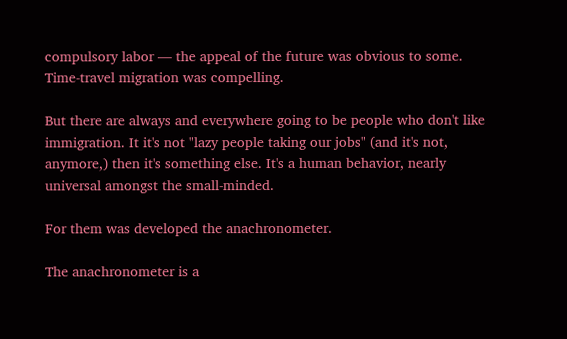compulsory labor — the appeal of the future was obvious to some. Time-travel migration was compelling.

But there are always and everywhere going to be people who don't like immigration. It it's not "lazy people taking our jobs" (and it's not, anymore,) then it's something else. It's a human behavior, nearly universal amongst the small-minded.

For them was developed the anachronometer.

The anachronometer is a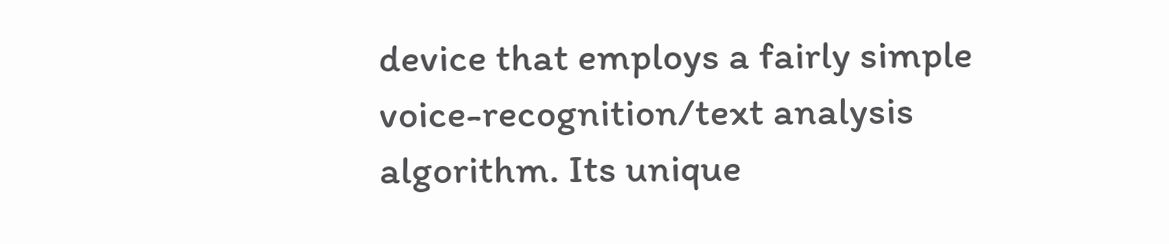device that employs a fairly simple voice-recognition/text analysis algorithm. Its unique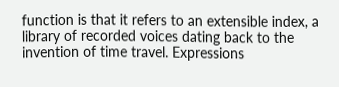function is that it refers to an extensible index, a library of recorded voices dating back to the invention of time travel. Expressions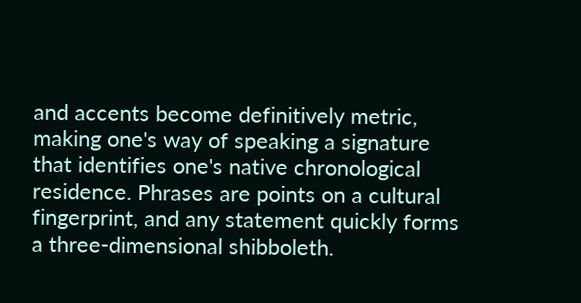and accents become definitively metric, making one's way of speaking a signature that identifies one's native chronological residence. Phrases are points on a cultural fingerprint, and any statement quickly forms a three-dimensional shibboleth.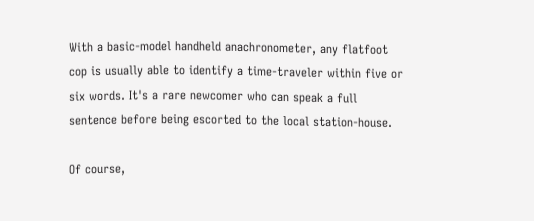With a basic-model handheld anachronometer, any flatfoot cop is usually able to identify a time-traveler within five or six words. It's a rare newcomer who can speak a full sentence before being escorted to the local station-house.

Of course,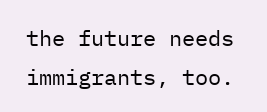the future needs immigrants, too.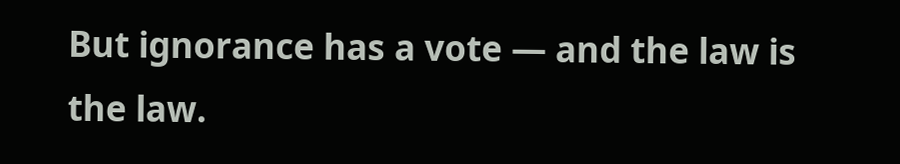But ignorance has a vote — and the law is the law.